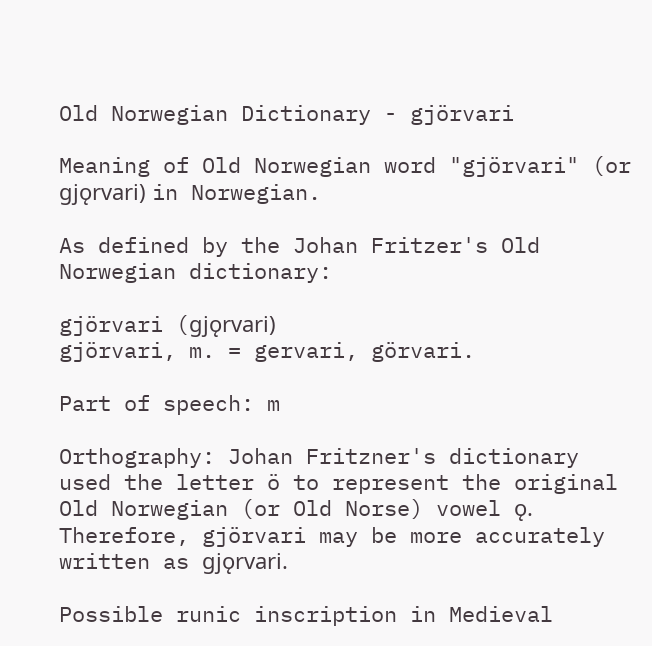Old Norwegian Dictionary - gjörvari

Meaning of Old Norwegian word "gjörvari" (or gjǫrvari) in Norwegian.

As defined by the Johan Fritzer's Old Norwegian dictionary:

gjörvari (gjǫrvari)
gjörvari, m. = gervari, görvari.

Part of speech: m

Orthography: Johan Fritzner's dictionary used the letter ö to represent the original Old Norwegian (or Old Norse) vowel ǫ. Therefore, gjörvari may be more accurately written as gjǫrvari.

Possible runic inscription in Medieval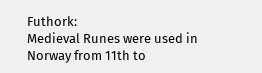Futhork:
Medieval Runes were used in Norway from 11th to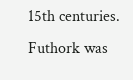15th centuries.
Futhork was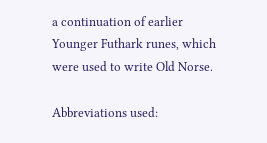a continuation of earlier Younger Futhark runes, which were used to write Old Norse.

Abbreviations used: